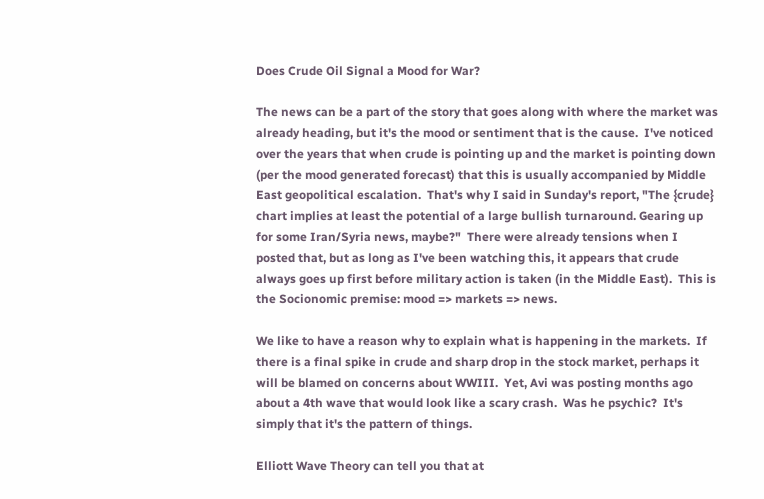Does Crude Oil Signal a Mood for War?

The news can be a part of the story that goes along with where the market was already heading, but it's the mood or sentiment that is the cause.  I've noticed over the years that when crude is pointing up and the market is pointing down (per the mood generated forecast) that this is usually accompanied by Middle East geopolitical escalation.  That's why I said in Sunday's report, "The {crude} chart implies at least the potential of a large bullish turnaround. Gearing up for some Iran/Syria news, maybe?"  There were already tensions when I posted that, but as long as I've been watching this, it appears that crude always goes up first before military action is taken (in the Middle East).  This is the Socionomic premise: mood => markets => news.

We like to have a reason why to explain what is happening in the markets.  If there is a final spike in crude and sharp drop in the stock market, perhaps it will be blamed on concerns about WWIII.  Yet, Avi was posting months ago about a 4th wave that would look like a scary crash.  Was he psychic?  It's simply that it's the pattern of things.

Elliott Wave Theory can tell you that at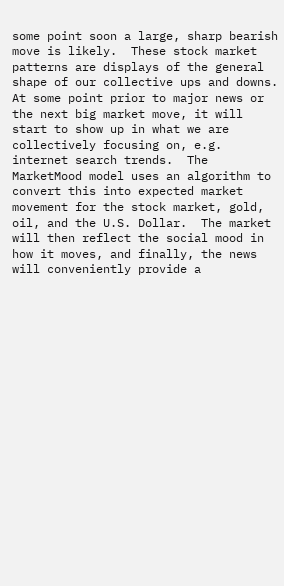some point soon a large, sharp bearish move is likely.  These stock market patterns are displays of the general shape of our collective ups and downs.  At some point prior to major news or the next big market move, it will start to show up in what we are collectively focusing on, e.g. internet search trends.  The MarketMood model uses an algorithm to convert this into expected market movement for the stock market, gold, oil, and the U.S. Dollar.  The market will then reflect the social mood in how it moves, and finally, the news will conveniently provide a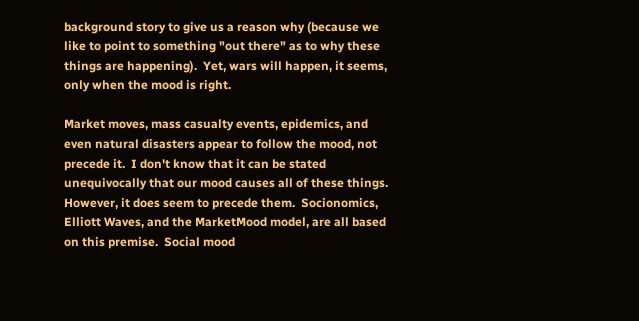background story to give us a reason why (because we like to point to something "out there" as to why these things are happening).  Yet, wars will happen, it seems, only when the mood is right.

Market moves, mass casualty events, epidemics, and even natural disasters appear to follow the mood, not precede it.  I don't know that it can be stated unequivocally that our mood causes all of these things.  However, it does seem to precede them.  Socionomics, Elliott Waves, and the MarketMood model, are all based on this premise.  Social mood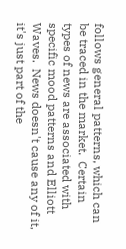follows general patterns, which can be traced in the market.  Certain types of news are associated with specific mood patterns and Elliott Waves.  News doesn't cause any of it, it's just part of the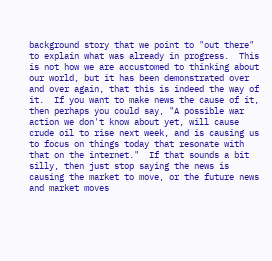background story that we point to "out there" to explain what was already in progress.  This is not how we are accustomed to thinking about our world, but it has been demonstrated over and over again, that this is indeed the way of it.  If you want to make news the cause of it, then perhaps you could say, "A possible war action we don't know about yet, will cause crude oil to rise next week, and is causing us to focus on things today that resonate with that on the internet."  If that sounds a bit silly, then just stop saying the news is causing the market to move, or the future news and market moves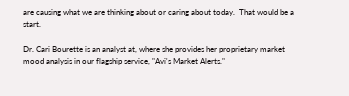are causing what we are thinking about or caring about today.  That would be a start.

Dr. Cari Bourette is an analyst at, where she provides her proprietary market mood analysis in our flagship service, "Avi's Market Alerts."